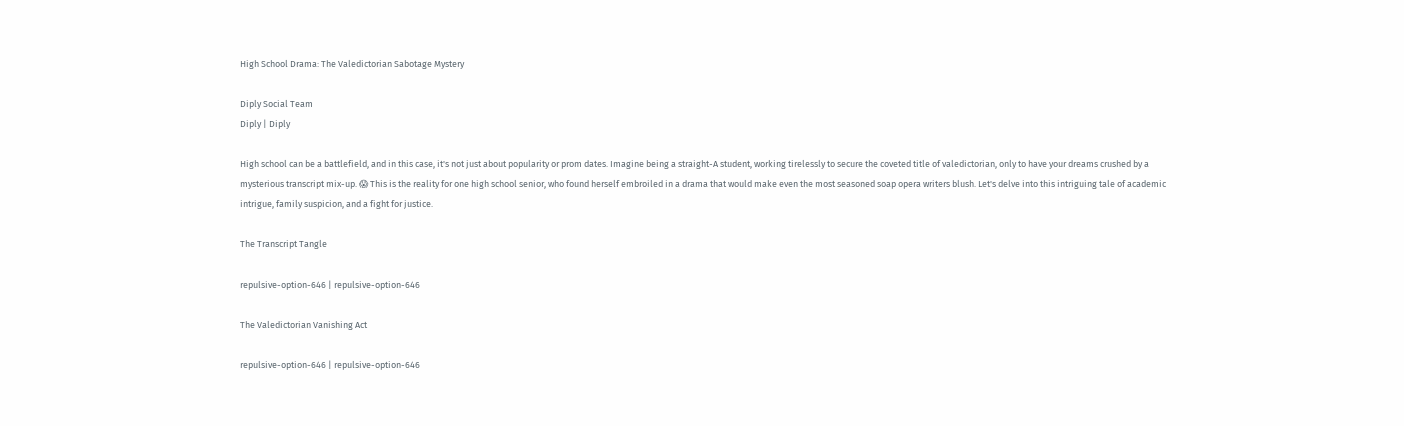High School Drama: The Valedictorian Sabotage Mystery

Diply Social Team
Diply | Diply

High school can be a battlefield, and in this case, it's not just about popularity or prom dates. Imagine being a straight-A student, working tirelessly to secure the coveted title of valedictorian, only to have your dreams crushed by a mysterious transcript mix-up. 😱 This is the reality for one high school senior, who found herself embroiled in a drama that would make even the most seasoned soap opera writers blush. Let's delve into this intriguing tale of academic intrigue, family suspicion, and a fight for justice.

The Transcript Tangle

repulsive-option-646 | repulsive-option-646

The Valedictorian Vanishing Act

repulsive-option-646 | repulsive-option-646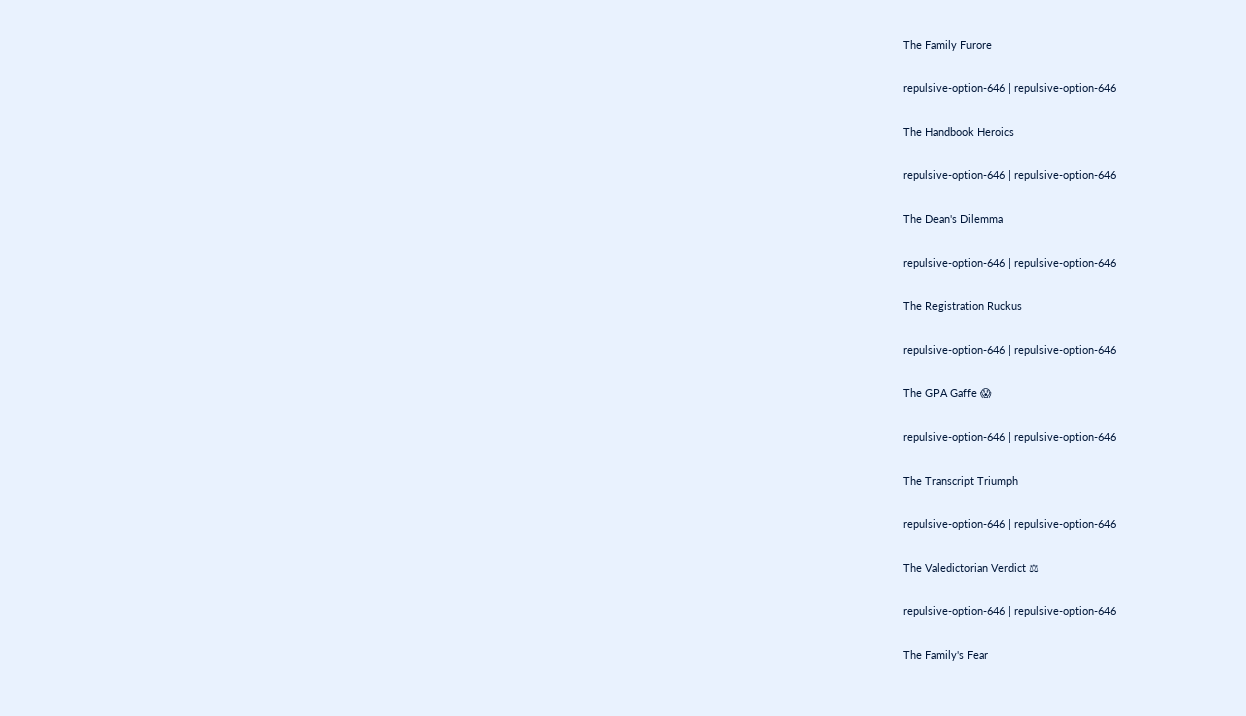The Family Furore

repulsive-option-646 | repulsive-option-646

The Handbook Heroics

repulsive-option-646 | repulsive-option-646

The Dean's Dilemma

repulsive-option-646 | repulsive-option-646

The Registration Ruckus

repulsive-option-646 | repulsive-option-646

The GPA Gaffe 😱

repulsive-option-646 | repulsive-option-646

The Transcript Triumph

repulsive-option-646 | repulsive-option-646

The Valedictorian Verdict ⚖

repulsive-option-646 | repulsive-option-646

The Family's Fear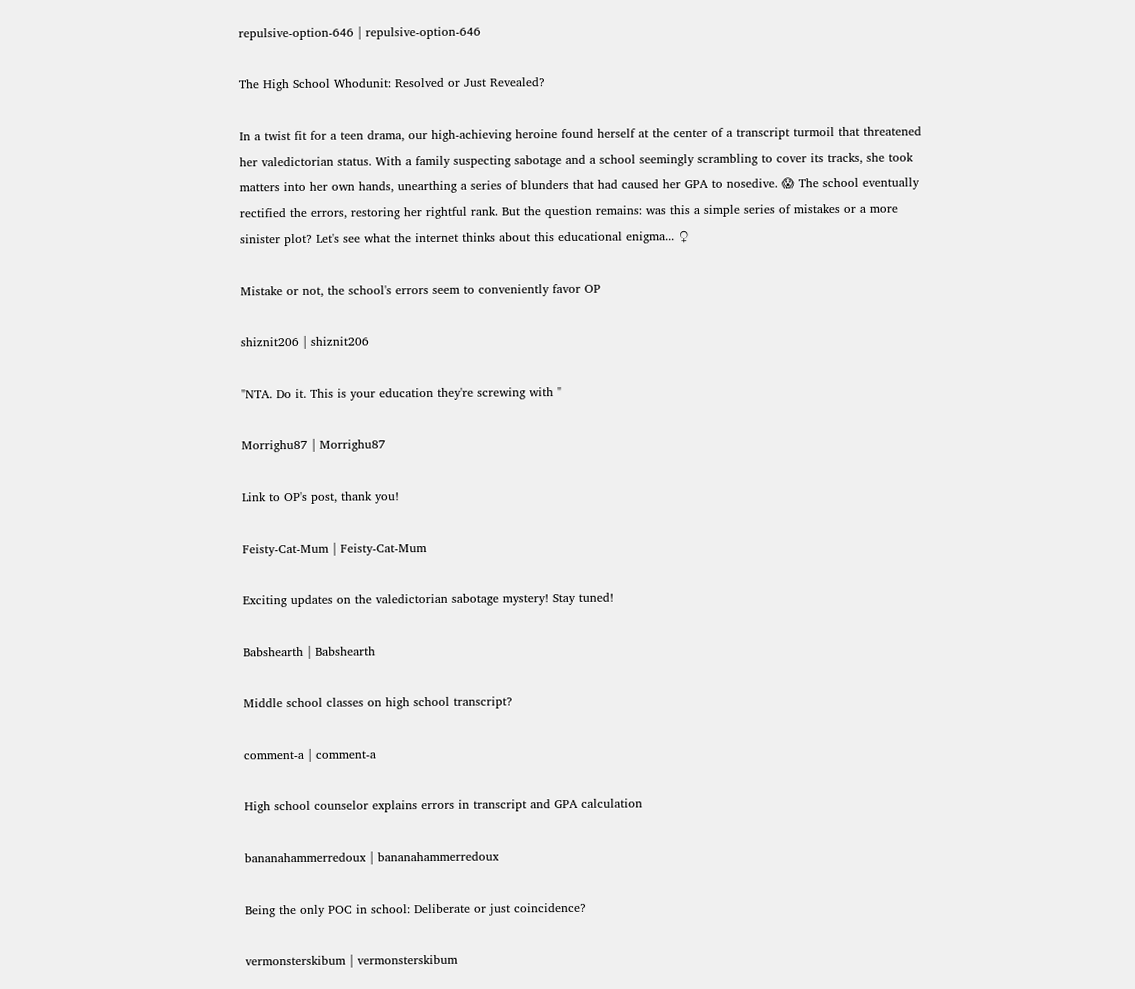repulsive-option-646 | repulsive-option-646

The High School Whodunit: Resolved or Just Revealed?

In a twist fit for a teen drama, our high-achieving heroine found herself at the center of a transcript turmoil that threatened her valedictorian status. With a family suspecting sabotage and a school seemingly scrambling to cover its tracks, she took matters into her own hands, unearthing a series of blunders that had caused her GPA to nosedive. 😱 The school eventually rectified the errors, restoring her rightful rank. But the question remains: was this a simple series of mistakes or a more sinister plot? Let's see what the internet thinks about this educational enigma... ♀

Mistake or not, the school's errors seem to conveniently favor OP

shiznit206 | shiznit206

"NTA. Do it. This is your education they're screwing with "

Morrighu87 | Morrighu87

Link to OP's post, thank you!

Feisty-Cat-Mum | Feisty-Cat-Mum

Exciting updates on the valedictorian sabotage mystery! Stay tuned!

Babshearth | Babshearth

Middle school classes on high school transcript?

comment-a | comment-a

High school counselor explains errors in transcript and GPA calculation

bananahammerredoux | bananahammerredoux

Being the only POC in school: Deliberate or just coincidence?

vermonsterskibum | vermonsterskibum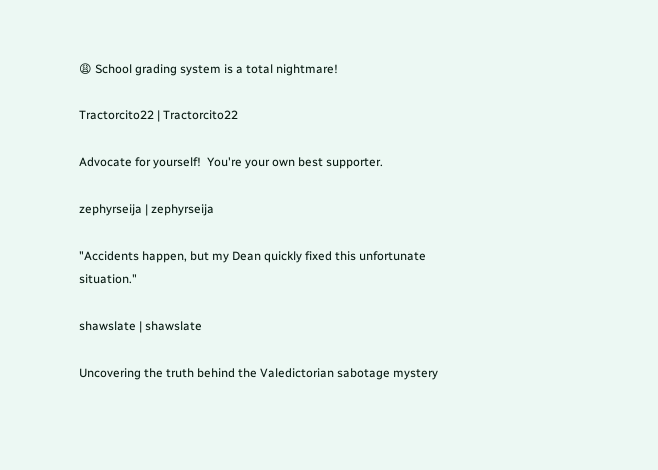😩 School grading system is a total nightmare!

Tractorcito22 | Tractorcito22

Advocate for yourself!  You're your own best supporter.

zephyrseija | zephyrseija

"Accidents happen, but my Dean quickly fixed this unfortunate situation."

shawslate | shawslate

Uncovering the truth behind the Valedictorian sabotage mystery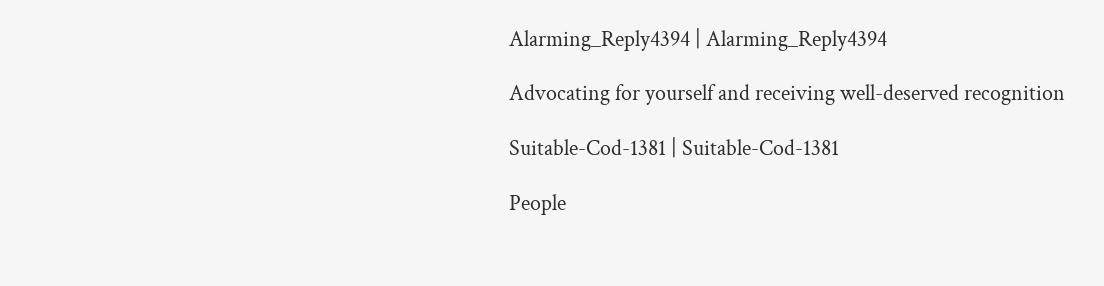Alarming_Reply4394 | Alarming_Reply4394

Advocating for yourself and receiving well-deserved recognition

Suitable-Cod-1381 | Suitable-Cod-1381

People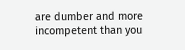are dumber and more incompetent than you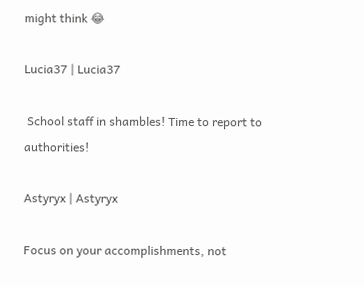might think 😂

Lucia37 | Lucia37

 School staff in shambles! Time to report to authorities!

Astyryx | Astyryx

Focus on your accomplishments, not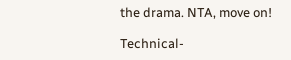the drama. NTA, move on!

Technical-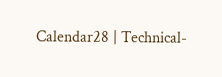Calendar28 | Technical-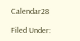Calendar28

Filed Under: